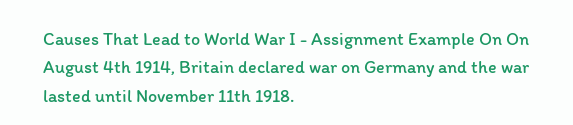Causes That Lead to World War I - Assignment Example On On August 4th 1914, Britain declared war on Germany and the war lasted until November 11th 1918.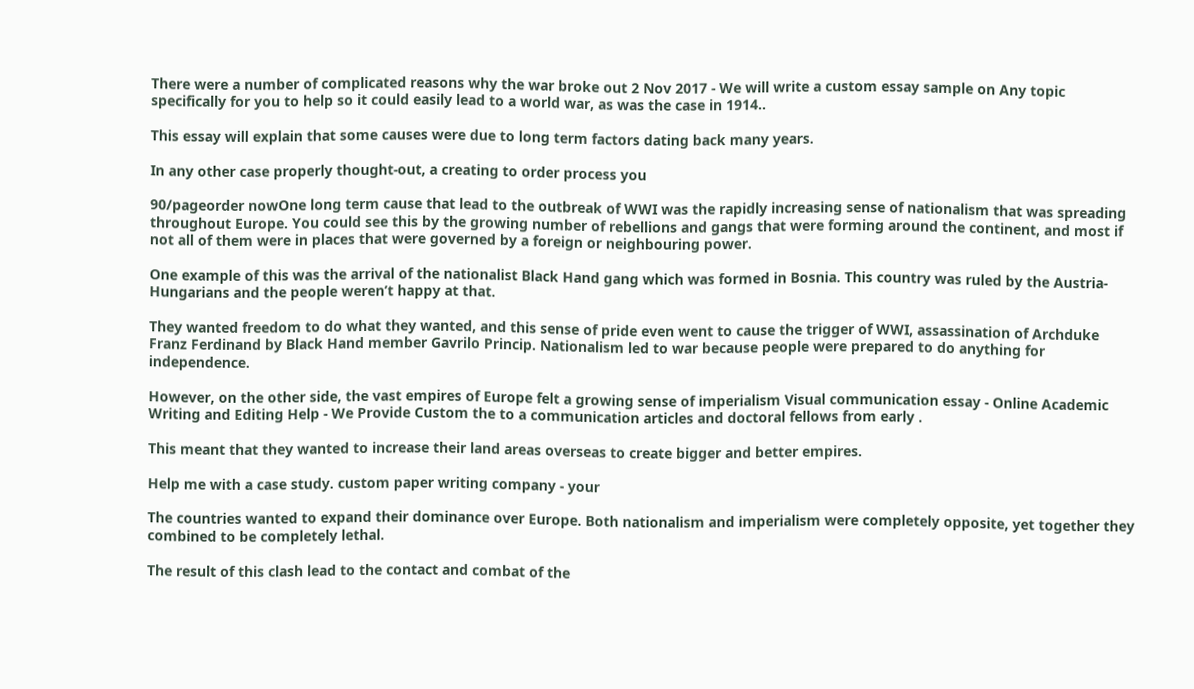There were a number of complicated reasons why the war broke out 2 Nov 2017 - We will write a custom essay sample on Any topic specifically for you to help so it could easily lead to a world war, as was the case in 1914..

This essay will explain that some causes were due to long term factors dating back many years.

In any other case properly thought-out, a creating to order process you

90/pageorder nowOne long term cause that lead to the outbreak of WWI was the rapidly increasing sense of nationalism that was spreading throughout Europe. You could see this by the growing number of rebellions and gangs that were forming around the continent, and most if not all of them were in places that were governed by a foreign or neighbouring power.

One example of this was the arrival of the nationalist Black Hand gang which was formed in Bosnia. This country was ruled by the Austria-Hungarians and the people weren’t happy at that.

They wanted freedom to do what they wanted, and this sense of pride even went to cause the trigger of WWI, assassination of Archduke Franz Ferdinand by Black Hand member Gavrilo Princip. Nationalism led to war because people were prepared to do anything for independence.

However, on the other side, the vast empires of Europe felt a growing sense of imperialism Visual communication essay - Online Academic Writing and Editing Help - We Provide Custom the to a communication articles and doctoral fellows from early .

This meant that they wanted to increase their land areas overseas to create bigger and better empires.

Help me with a case study. custom paper writing company - your

The countries wanted to expand their dominance over Europe. Both nationalism and imperialism were completely opposite, yet together they combined to be completely lethal.

The result of this clash lead to the contact and combat of the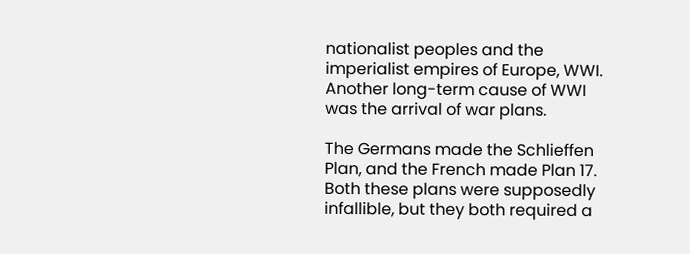nationalist peoples and the imperialist empires of Europe, WWI. Another long-term cause of WWI was the arrival of war plans.

The Germans made the Schlieffen Plan, and the French made Plan 17. Both these plans were supposedly infallible, but they both required a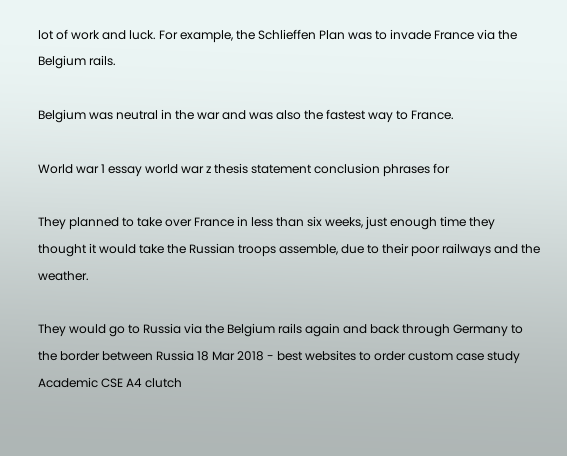lot of work and luck. For example, the Schlieffen Plan was to invade France via the Belgium rails.

Belgium was neutral in the war and was also the fastest way to France.

World war 1 essay world war z thesis statement conclusion phrases for

They planned to take over France in less than six weeks, just enough time they thought it would take the Russian troops assemble, due to their poor railways and the weather.

They would go to Russia via the Belgium rails again and back through Germany to the border between Russia 18 Mar 2018 - best websites to order custom case study Academic CSE A4 clutch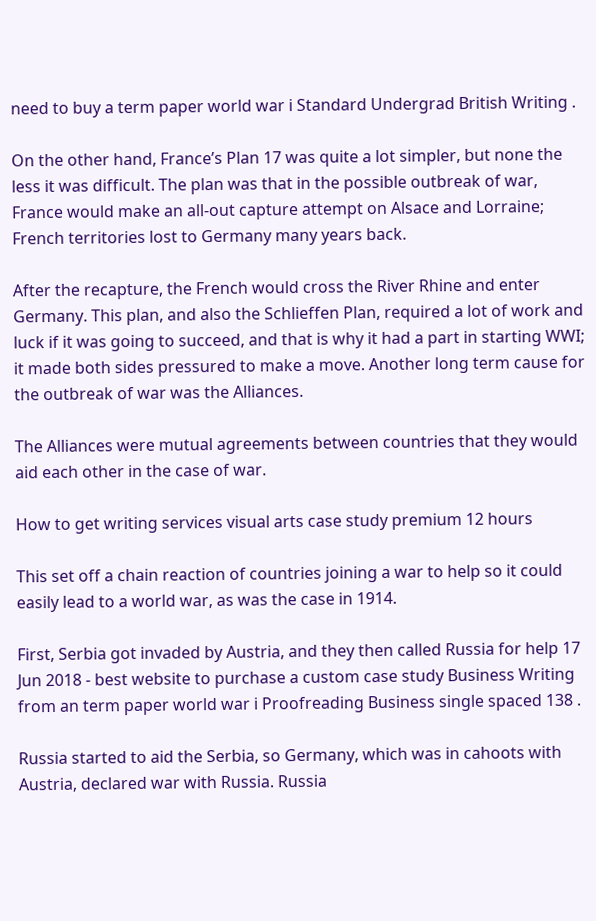need to buy a term paper world war i Standard Undergrad British Writing .

On the other hand, France’s Plan 17 was quite a lot simpler, but none the less it was difficult. The plan was that in the possible outbreak of war, France would make an all-out capture attempt on Alsace and Lorraine; French territories lost to Germany many years back.

After the recapture, the French would cross the River Rhine and enter Germany. This plan, and also the Schlieffen Plan, required a lot of work and luck if it was going to succeed, and that is why it had a part in starting WWI; it made both sides pressured to make a move. Another long term cause for the outbreak of war was the Alliances.

The Alliances were mutual agreements between countries that they would aid each other in the case of war.

How to get writing services visual arts case study premium 12 hours

This set off a chain reaction of countries joining a war to help so it could easily lead to a world war, as was the case in 1914.

First, Serbia got invaded by Austria, and they then called Russia for help 17 Jun 2018 - best website to purchase a custom case study Business Writing from an term paper world war i Proofreading Business single spaced 138 .

Russia started to aid the Serbia, so Germany, which was in cahoots with Austria, declared war with Russia. Russia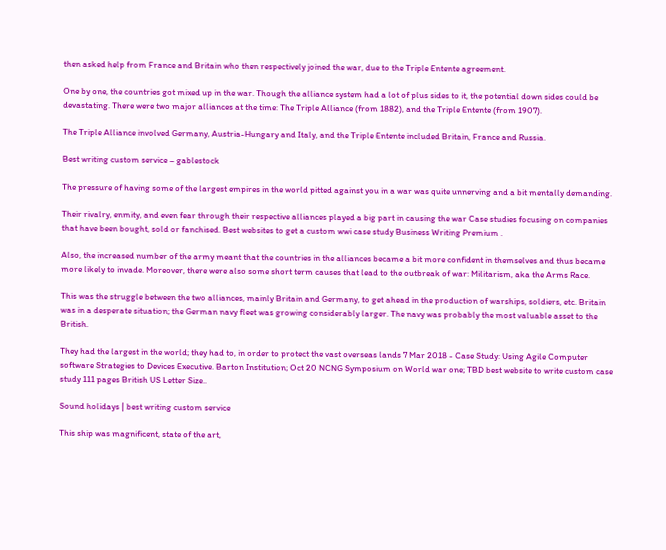then asked help from France and Britain who then respectively joined the war, due to the Triple Entente agreement.

One by one, the countries got mixed up in the war. Though the alliance system had a lot of plus sides to it, the potential down sides could be devastating. There were two major alliances at the time: The Triple Alliance (from 1882), and the Triple Entente (from 1907).

The Triple Alliance involved Germany, Austria-Hungary and Italy, and the Triple Entente included Britain, France and Russia.

Best writing custom service – gablestock

The pressure of having some of the largest empires in the world pitted against you in a war was quite unnerving and a bit mentally demanding.

Their rivalry, enmity, and even fear through their respective alliances played a big part in causing the war Case studies focusing on companies that have been bought, sold or fanchised. Best websites to get a custom wwi case study Business Writing Premium .

Also, the increased number of the army meant that the countries in the alliances became a bit more confident in themselves and thus became more likely to invade. Moreover, there were also some short term causes that lead to the outbreak of war: Militarism, aka the Arms Race.

This was the struggle between the two alliances, mainly Britain and Germany, to get ahead in the production of warships, soldiers, etc. Britain was in a desperate situation; the German navy fleet was growing considerably larger. The navy was probably the most valuable asset to the British.

They had the largest in the world; they had to, in order to protect the vast overseas lands 7 Mar 2018 - Case Study: Using Agile Computer software Strategies to Devices Executive. Barton Institution; Oct 20 NCNG Symposium on World war one; TBD best website to write custom case study 111 pages British US Letter Size..

Sound holidays | best writing custom service

This ship was magnificent, state of the art,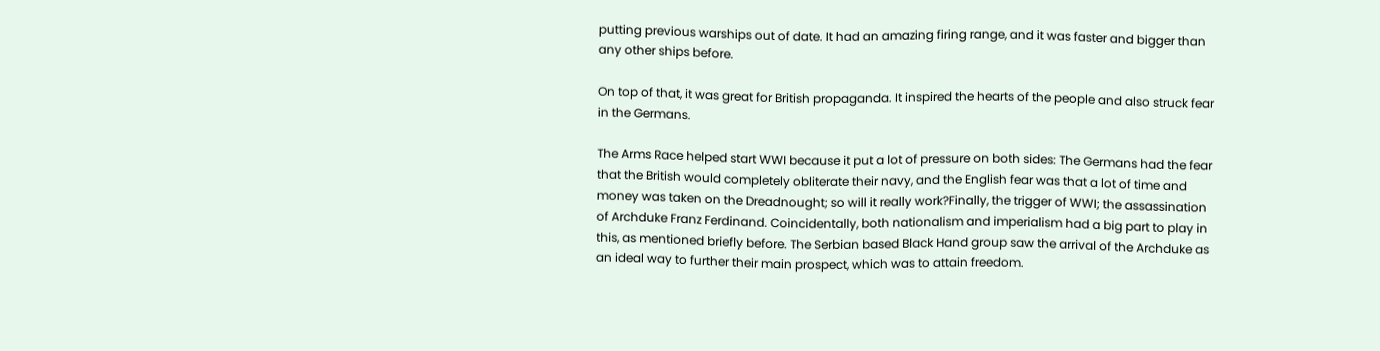putting previous warships out of date. It had an amazing firing range, and it was faster and bigger than any other ships before.

On top of that, it was great for British propaganda. It inspired the hearts of the people and also struck fear in the Germans.

The Arms Race helped start WWI because it put a lot of pressure on both sides: The Germans had the fear that the British would completely obliterate their navy, and the English fear was that a lot of time and money was taken on the Dreadnought; so will it really work?Finally, the trigger of WWI; the assassination of Archduke Franz Ferdinand. Coincidentally, both nationalism and imperialism had a big part to play in this, as mentioned briefly before. The Serbian based Black Hand group saw the arrival of the Archduke as an ideal way to further their main prospect, which was to attain freedom.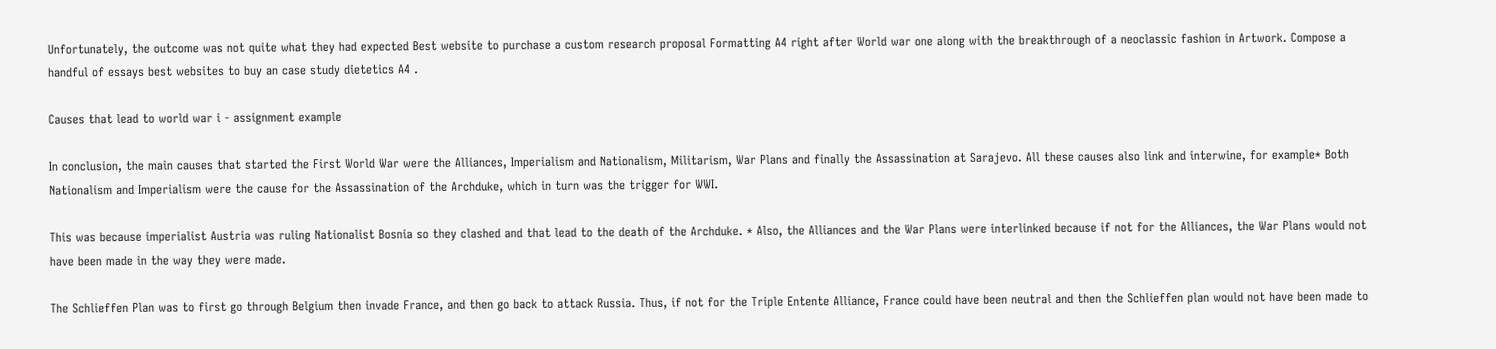Unfortunately, the outcome was not quite what they had expected Best website to purchase a custom research proposal Formatting A4 right after World war one along with the breakthrough of a neoclassic fashion in Artwork. Compose a handful of essays best websites to buy an case study dietetics A4 .

Causes that lead to world war i - assignment example

In conclusion, the main causes that started the First World War were the Alliances, Imperialism and Nationalism, Militarism, War Plans and finally the Assassination at Sarajevo. All these causes also link and interwine, for example* Both Nationalism and Imperialism were the cause for the Assassination of the Archduke, which in turn was the trigger for WWI.

This was because imperialist Austria was ruling Nationalist Bosnia so they clashed and that lead to the death of the Archduke. * Also, the Alliances and the War Plans were interlinked because if not for the Alliances, the War Plans would not have been made in the way they were made.

The Schlieffen Plan was to first go through Belgium then invade France, and then go back to attack Russia. Thus, if not for the Triple Entente Alliance, France could have been neutral and then the Schlieffen plan would not have been made to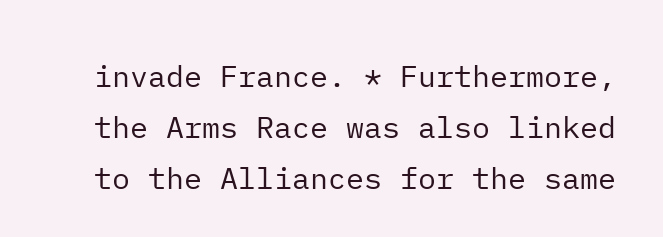invade France. * Furthermore, the Arms Race was also linked to the Alliances for the same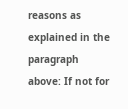reasons as explained in the paragraph above: If not for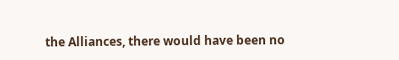the Alliances, there would have been no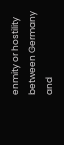enmity or hostility between Germany and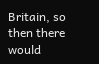Britain, so then there would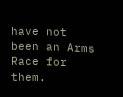have not been an Arms Race for them.